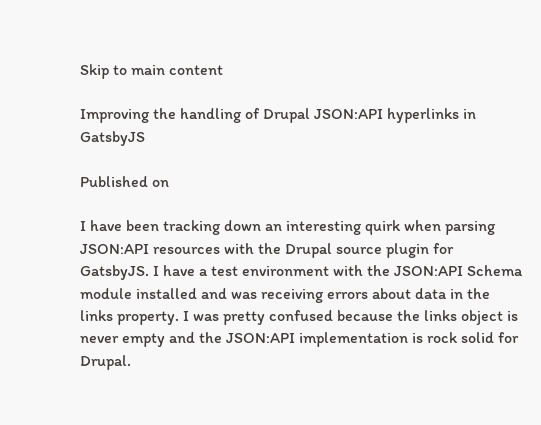Skip to main content

Improving the handling of Drupal JSON:API hyperlinks in GatsbyJS

Published on

I have been tracking down an interesting quirk when parsing JSON:API resources with the Drupal source plugin for GatsbyJS. I have a test environment with the JSON:API Schema module installed and was receiving errors about data in the links property. I was pretty confused because the links object is never empty and the JSON:API implementation is rock solid for Drupal.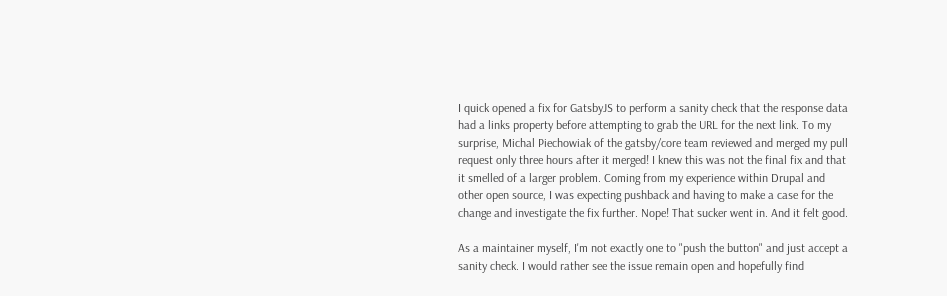I quick opened a fix for GatsbyJS to perform a sanity check that the response data had a links property before attempting to grab the URL for the next link. To my surprise, Michal Piechowiak of the gatsby/core team reviewed and merged my pull request only three hours after it merged! I knew this was not the final fix and that it smelled of a larger problem. Coming from my experience within Drupal and other open source, I was expecting pushback and having to make a case for the change and investigate the fix further. Nope! That sucker went in. And it felt good.

As a maintainer myself, I'm not exactly one to "push the button" and just accept a sanity check. I would rather see the issue remain open and hopefully find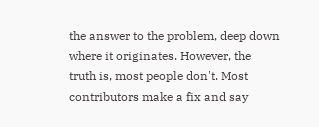the answer to the problem, deep down where it originates. However, the truth is, most people don't. Most contributors make a fix and say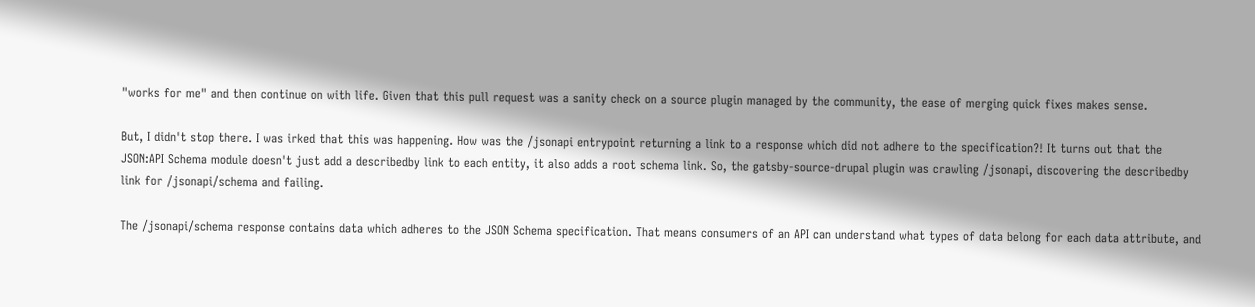"works for me" and then continue on with life. Given that this pull request was a sanity check on a source plugin managed by the community, the ease of merging quick fixes makes sense.

But, I didn't stop there. I was irked that this was happening. How was the /jsonapi entrypoint returning a link to a response which did not adhere to the specification?! It turns out that the JSON:API Schema module doesn't just add a describedby link to each entity, it also adds a root schema link. So, the gatsby-source-drupal plugin was crawling /jsonapi, discovering the describedby link for /jsonapi/schema and failing.

The /jsonapi/schema response contains data which adheres to the JSON Schema specification. That means consumers of an API can understand what types of data belong for each data attribute, and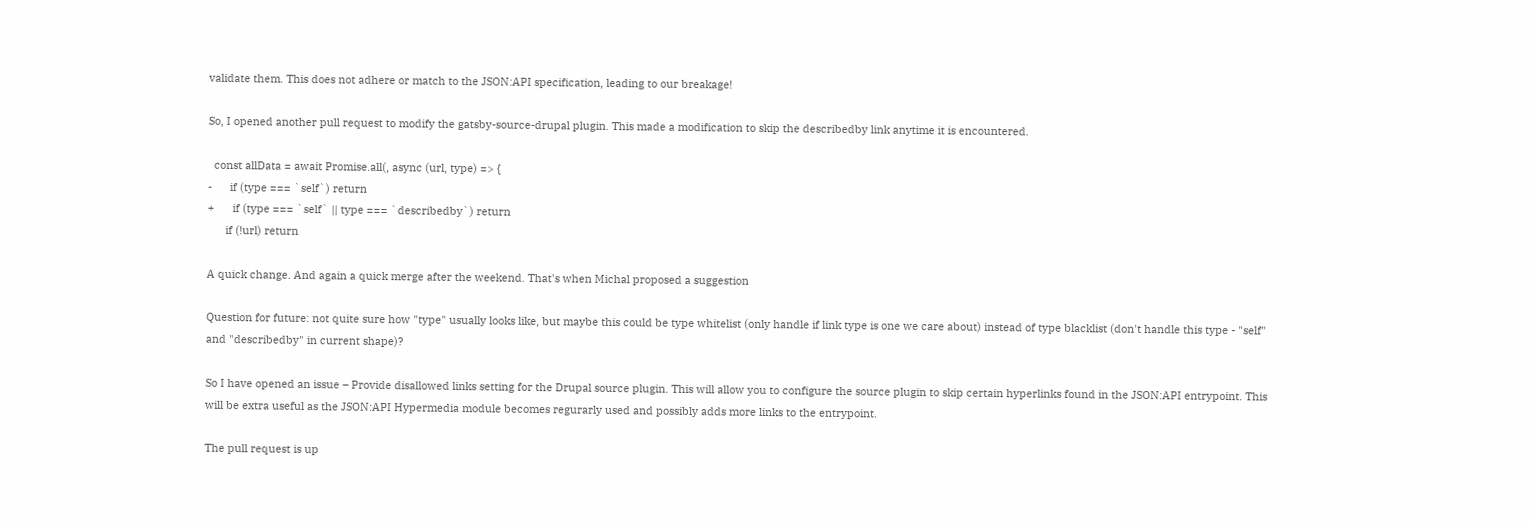validate them. This does not adhere or match to the JSON:API specification, leading to our breakage!

So, I opened another pull request to modify the gatsby-source-drupal plugin. This made a modification to skip the describedby link anytime it is encountered.

  const allData = await Promise.all(, async (url, type) => {
-      if (type === `self`) return
+      if (type === `self` || type === `describedby`) return
      if (!url) return

A quick change. And again a quick merge after the weekend. That's when Michal proposed a suggestion

Question for future: not quite sure how "type" usually looks like, but maybe this could be type whitelist (only handle if link type is one we care about) instead of type blacklist (don't handle this type - "self" and "describedby" in current shape)?

So I have opened an issue – Provide disallowed links setting for the Drupal source plugin. This will allow you to configure the source plugin to skip certain hyperlinks found in the JSON:API entrypoint. This will be extra useful as the JSON:API Hypermedia module becomes regurarly used and possibly adds more links to the entrypoint.

The pull request is up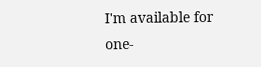I'm available for one-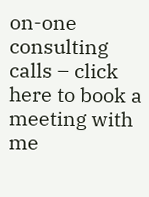on-one consulting calls – click here to book a meeting with me